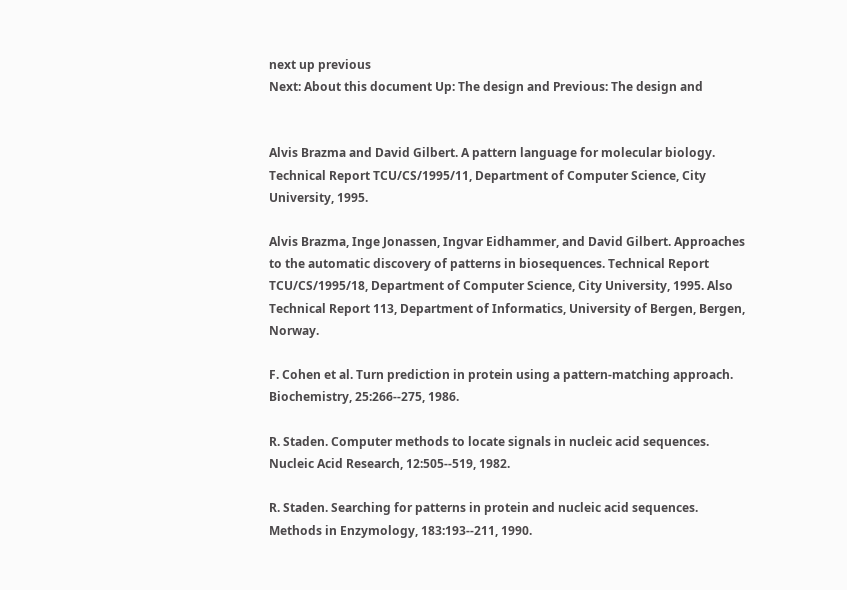next up previous
Next: About this document Up: The design and Previous: The design and


Alvis Brazma and David Gilbert. A pattern language for molecular biology. Technical Report TCU/CS/1995/11, Department of Computer Science, City University, 1995.

Alvis Brazma, Inge Jonassen, Ingvar Eidhammer, and David Gilbert. Approaches to the automatic discovery of patterns in biosequences. Technical Report TCU/CS/1995/18, Department of Computer Science, City University, 1995. Also Technical Report 113, Department of Informatics, University of Bergen, Bergen, Norway.

F. Cohen et al. Turn prediction in protein using a pattern-matching approach. Biochemistry, 25:266--275, 1986.

R. Staden. Computer methods to locate signals in nucleic acid sequences. Nucleic Acid Research, 12:505--519, 1982.

R. Staden. Searching for patterns in protein and nucleic acid sequences. Methods in Enzymology, 183:193--211, 1990.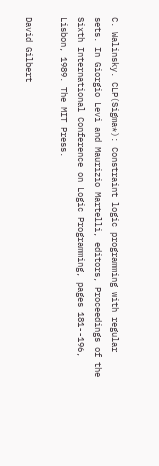C. Walinsky. CLP(Sigma*): Constraint logic programming with regular sets. In Giorgio Levi and Maurizio Martelli, editors, Proceedings of the Sixth International Conference on Logic Programming, pages 181--196, Lisbon, 1989. The MIT Press.

David Gilbert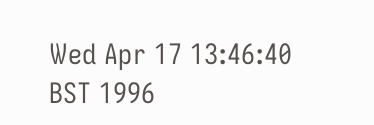Wed Apr 17 13:46:40 BST 1996